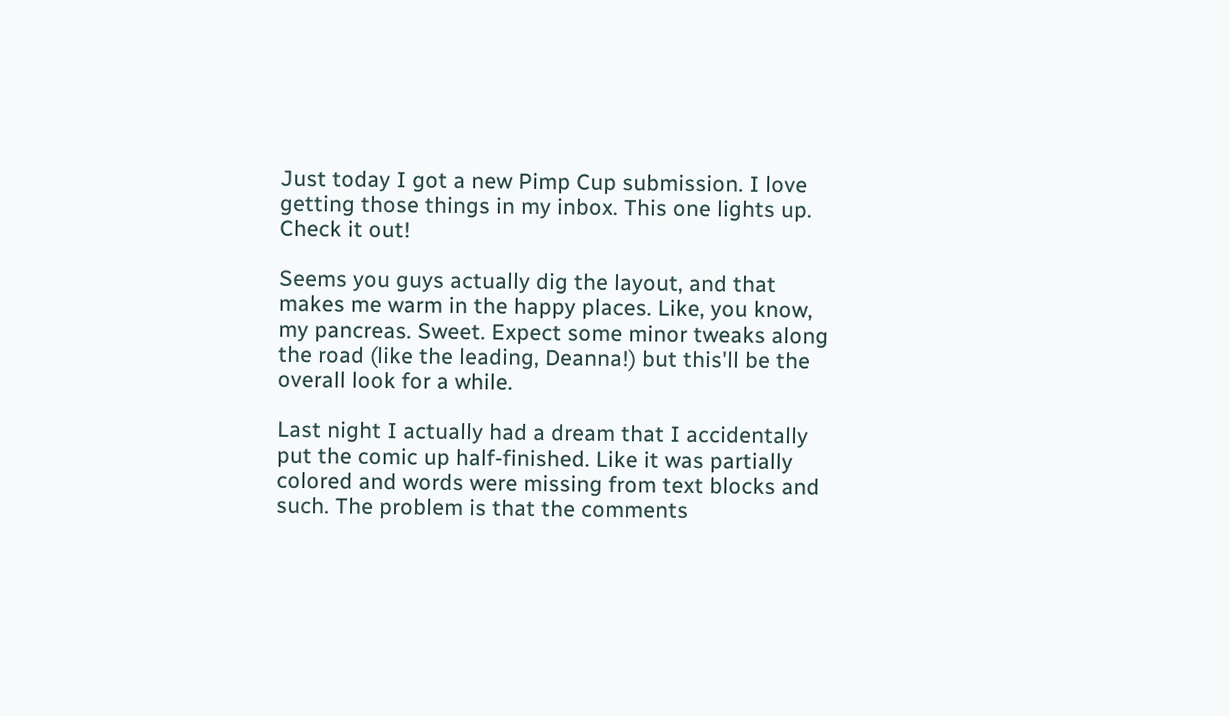Just today I got a new Pimp Cup submission. I love getting those things in my inbox. This one lights up. Check it out!

Seems you guys actually dig the layout, and that makes me warm in the happy places. Like, you know, my pancreas. Sweet. Expect some minor tweaks along the road (like the leading, Deanna!) but this'll be the overall look for a while.

Last night I actually had a dream that I accidentally put the comic up half-finished. Like it was partially colored and words were missing from text blocks and such. The problem is that the comments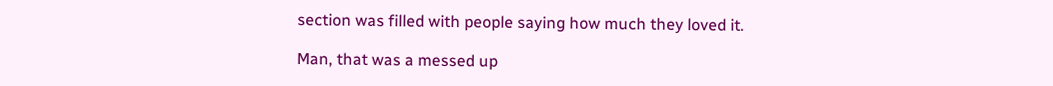section was filled with people saying how much they loved it.

Man, that was a messed up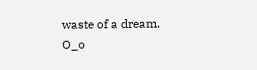waste of a dream. O_o